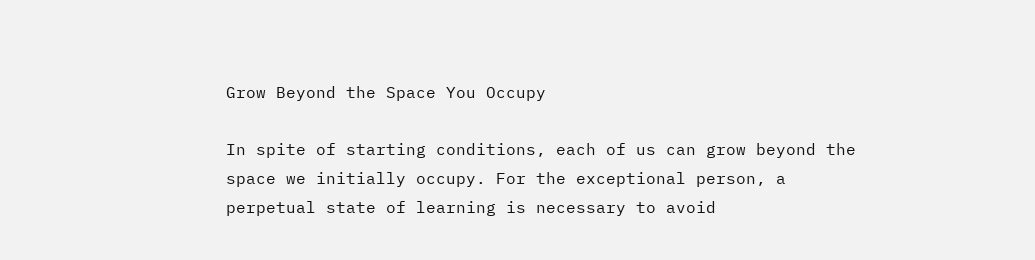Grow Beyond the Space You Occupy

In spite of starting conditions, each of us can grow beyond the space we initially occupy. For the exceptional person, a perpetual state of learning is necessary to avoid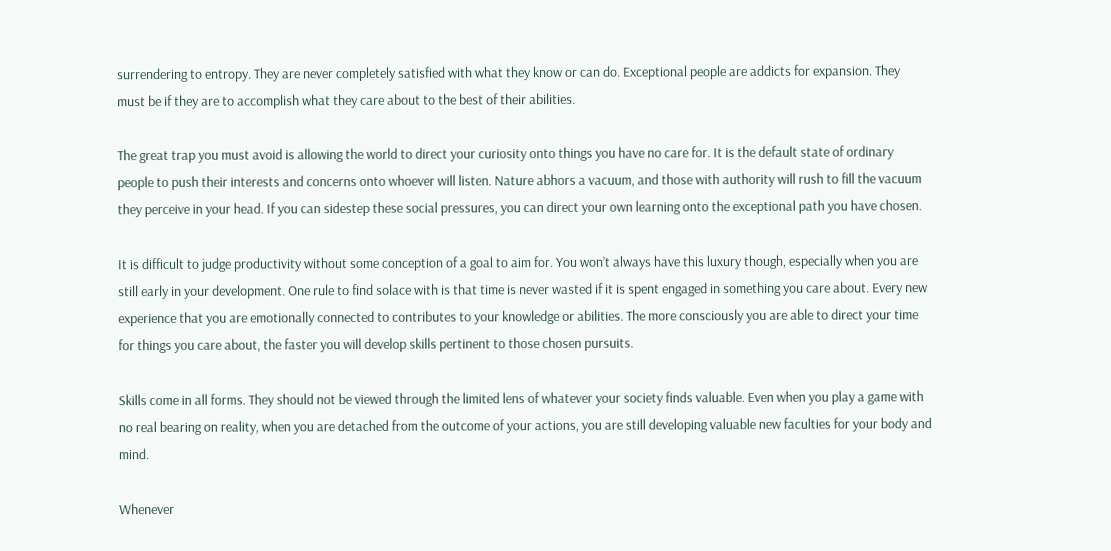surrendering to entropy. They are never completely satisfied with what they know or can do. Exceptional people are addicts for expansion. They must be if they are to accomplish what they care about to the best of their abilities.

The great trap you must avoid is allowing the world to direct your curiosity onto things you have no care for. It is the default state of ordinary people to push their interests and concerns onto whoever will listen. Nature abhors a vacuum, and those with authority will rush to fill the vacuum they perceive in your head. If you can sidestep these social pressures, you can direct your own learning onto the exceptional path you have chosen.

It is difficult to judge productivity without some conception of a goal to aim for. You won’t always have this luxury though, especially when you are still early in your development. One rule to find solace with is that time is never wasted if it is spent engaged in something you care about. Every new experience that you are emotionally connected to contributes to your knowledge or abilities. The more consciously you are able to direct your time for things you care about, the faster you will develop skills pertinent to those chosen pursuits.

Skills come in all forms. They should not be viewed through the limited lens of whatever your society finds valuable. Even when you play a game with no real bearing on reality, when you are detached from the outcome of your actions, you are still developing valuable new faculties for your body and mind.

Whenever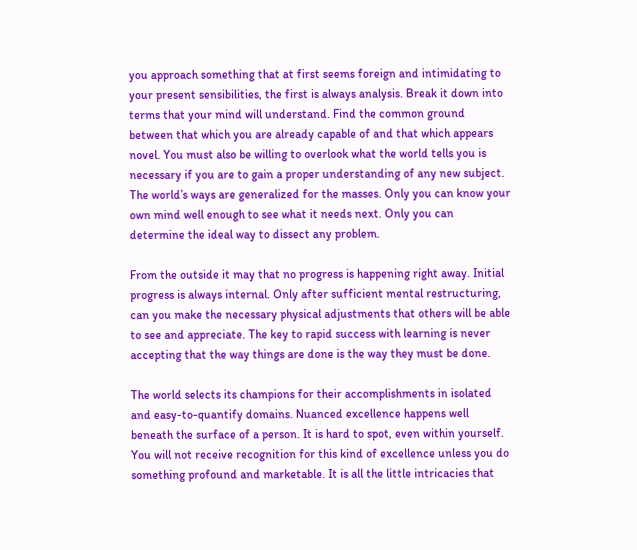you approach something that at first seems foreign and intimidating to your present sensibilities, the first is always analysis. Break it down into terms that your mind will understand. Find the common ground between that which you are already capable of and that which appears novel. You must also be willing to overlook what the world tells you is necessary if you are to gain a proper understanding of any new subject. The world’s ways are generalized for the masses. Only you can know your own mind well enough to see what it needs next. Only you can determine the ideal way to dissect any problem.

From the outside it may that no progress is happening right away. Initial progress is always internal. Only after sufficient mental restructuring, can you make the necessary physical adjustments that others will be able to see and appreciate. The key to rapid success with learning is never accepting that the way things are done is the way they must be done.

The world selects its champions for their accomplishments in isolated and easy-to-quantify domains. Nuanced excellence happens well beneath the surface of a person. It is hard to spot, even within yourself. You will not receive recognition for this kind of excellence unless you do something profound and marketable. It is all the little intricacies that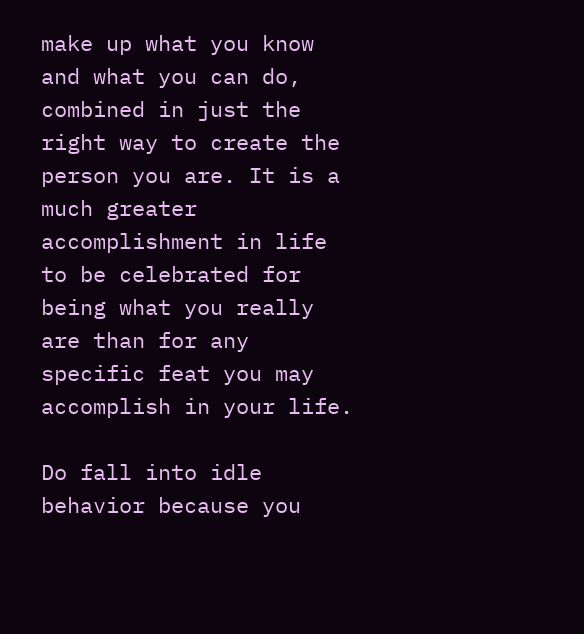make up what you know and what you can do, combined in just the right way to create the person you are. It is a much greater accomplishment in life to be celebrated for being what you really are than for any specific feat you may accomplish in your life.

Do fall into idle behavior because you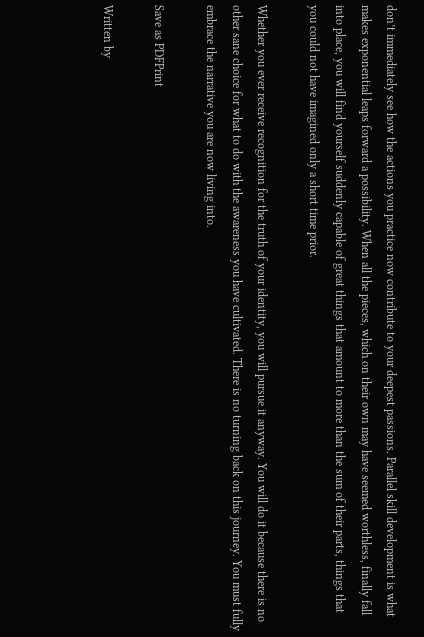don’t immediately see how the actions you practice now contribute to your deepest passions. Parallel skill development is what makes exponential leaps forward a possibility. When all the pieces, which on their own may have seemed worthless, finally fall into place, you will find yourself suddenly capable of great things that amount to more than the sum of their parts, things that you could not have imagined only a short time prior.

Whether you ever receive recognition for the truth of your identity, you will pursue it anyway. You will do it because there is no other sane choice for what to do with the awareness you have cultivated. There is no turning back on this journey. You must fully embrace the narrative you are now living into.

Save as PDFPrint

Written by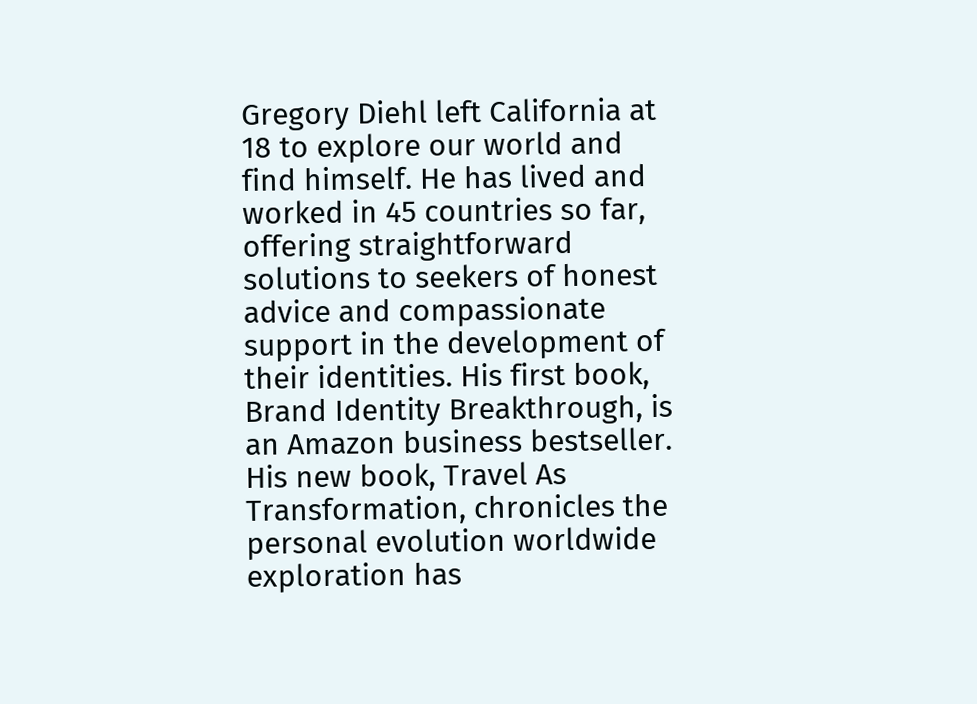Gregory Diehl left California at 18 to explore our world and find himself. He has lived and worked in 45 countries so far, offering straightforward solutions to seekers of honest advice and compassionate support in the development of their identities. His first book, Brand Identity Breakthrough, is an Amazon business bestseller. His new book, Travel As Transformation, chronicles the personal evolution worldwide exploration has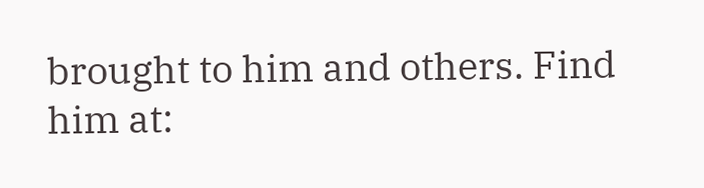brought to him and others. Find him at: